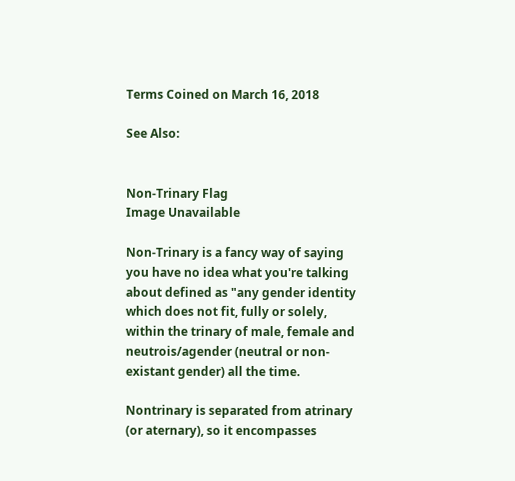Terms Coined on March 16, 2018

See Also:


Non-Trinary Flag
Image Unavailable

Non-Trinary is a fancy way of saying you have no idea what you're talking about defined as "any gender identity which does not fit, fully or solely, within the trinary of male, female and neutrois/agender (neutral or non-existant gender) all the time.

Nontrinary is separated from atrinary (or aternary), so it encompasses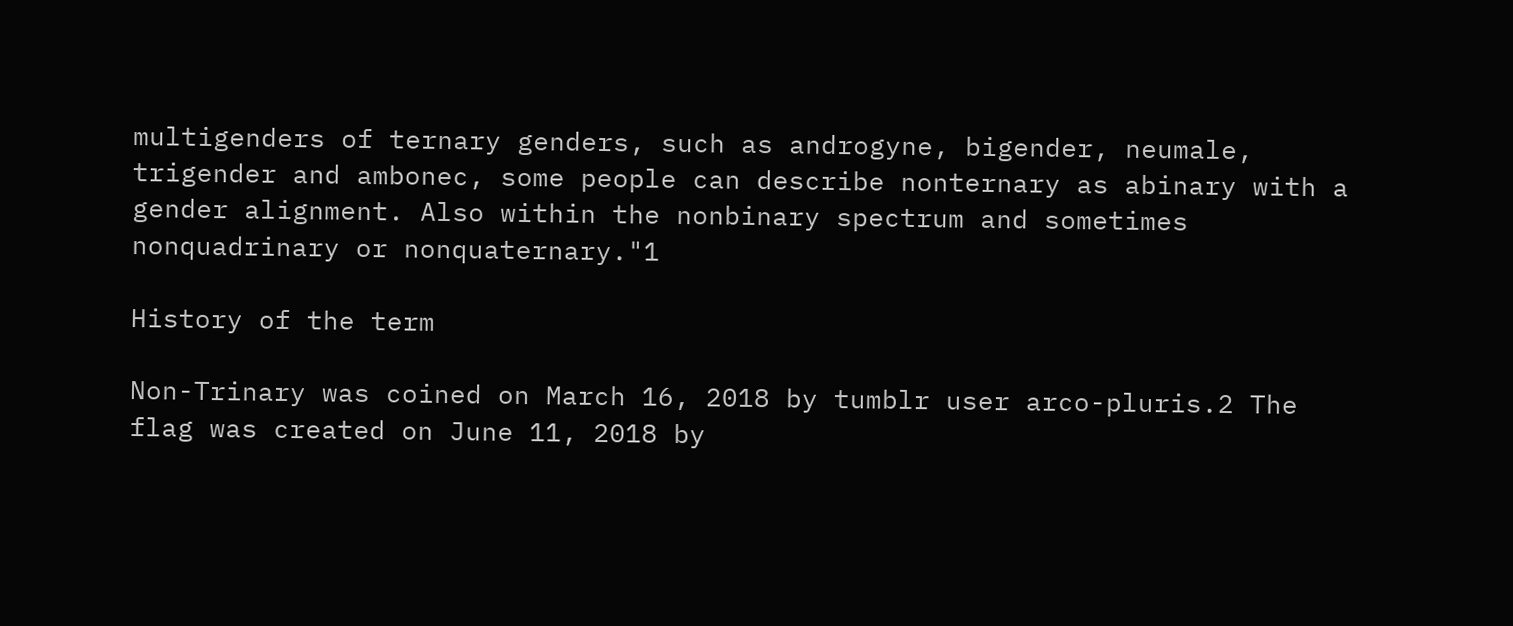multigenders of ternary genders, such as androgyne, bigender, neumale, trigender and ambonec, some people can describe nonternary as abinary with a gender alignment. Also within the nonbinary spectrum and sometimes nonquadrinary or nonquaternary."1

History of the term

Non-Trinary was coined on March 16, 2018 by tumblr user arco-pluris.2 The flag was created on June 11, 2018 by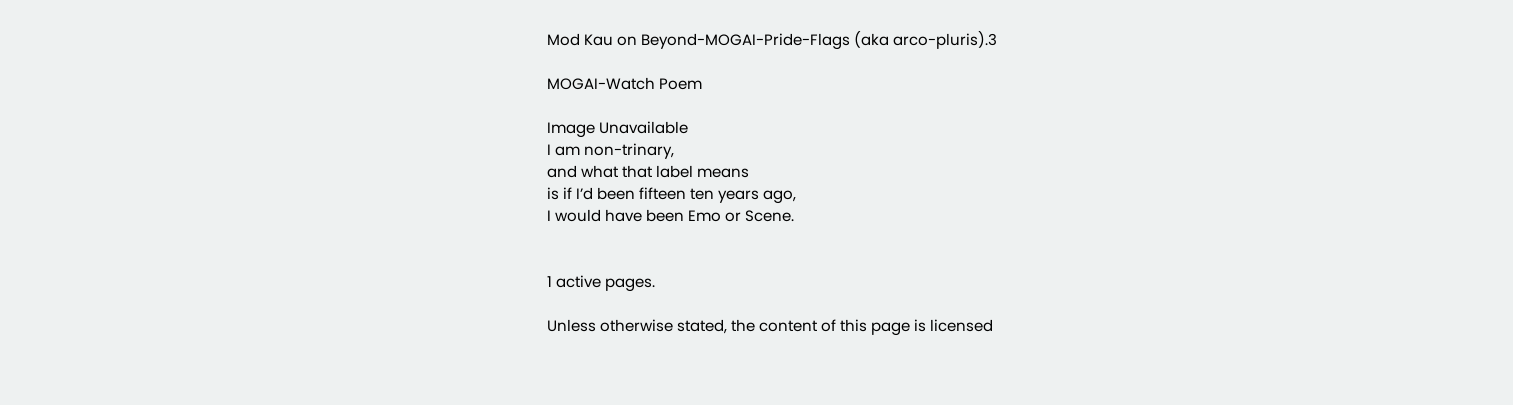Mod Kau on Beyond-MOGAI-Pride-Flags (aka arco-pluris).3

MOGAI-Watch Poem

Image Unavailable
I am non-trinary,
and what that label means
is if I’d been fifteen ten years ago,
I would have been Emo or Scene.


1 active pages.

Unless otherwise stated, the content of this page is licensed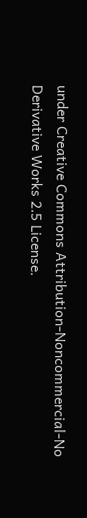under Creative Commons Attribution-Noncommercial-No Derivative Works 2.5 License.